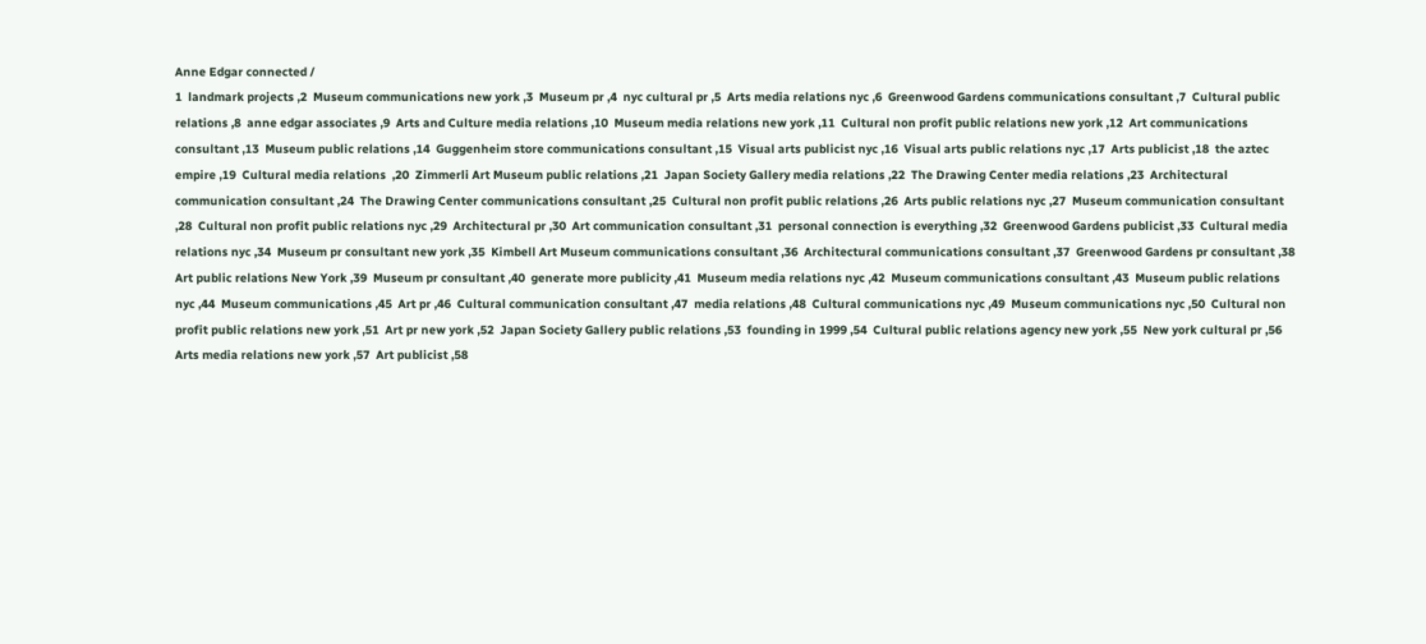Anne Edgar connected /
1  landmark projects ,2  Museum communications new york ,3  Museum pr ,4  nyc cultural pr ,5  Arts media relations nyc ,6  Greenwood Gardens communications consultant ,7  Cultural public relations ,8  anne edgar associates ,9  Arts and Culture media relations ,10  Museum media relations new york ,11  Cultural non profit public relations new york ,12  Art communications consultant ,13  Museum public relations ,14  Guggenheim store communications consultant ,15  Visual arts publicist nyc ,16  Visual arts public relations nyc ,17  Arts publicist ,18  the aztec empire ,19  Cultural media relations  ,20  Zimmerli Art Museum public relations ,21  Japan Society Gallery media relations ,22  The Drawing Center media relations ,23  Architectural communication consultant ,24  The Drawing Center communications consultant ,25  Cultural non profit public relations ,26  Arts public relations nyc ,27  Museum communication consultant ,28  Cultural non profit public relations nyc ,29  Architectural pr ,30  Art communication consultant ,31  personal connection is everything ,32  Greenwood Gardens publicist ,33  Cultural media relations nyc ,34  Museum pr consultant new york ,35  Kimbell Art Museum communications consultant ,36  Architectural communications consultant ,37  Greenwood Gardens pr consultant ,38  Art public relations New York ,39  Museum pr consultant ,40  generate more publicity ,41  Museum media relations nyc ,42  Museum communications consultant ,43  Museum public relations nyc ,44  Museum communications ,45  Art pr ,46  Cultural communication consultant ,47  media relations ,48  Cultural communications nyc ,49  Museum communications nyc ,50  Cultural non profit public relations new york ,51  Art pr new york ,52  Japan Society Gallery public relations ,53  founding in 1999 ,54  Cultural public relations agency new york ,55  New york cultural pr ,56  Arts media relations new york ,57  Art publicist ,58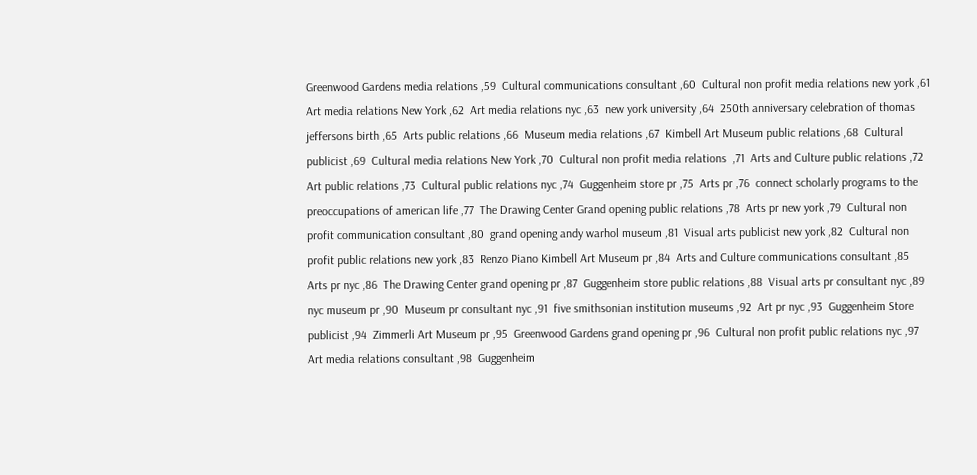Greenwood Gardens media relations ,59  Cultural communications consultant ,60  Cultural non profit media relations new york ,61  Art media relations New York ,62  Art media relations nyc ,63  new york university ,64  250th anniversary celebration of thomas jeffersons birth ,65  Arts public relations ,66  Museum media relations ,67  Kimbell Art Museum public relations ,68  Cultural publicist ,69  Cultural media relations New York ,70  Cultural non profit media relations  ,71  Arts and Culture public relations ,72  Art public relations ,73  Cultural public relations nyc ,74  Guggenheim store pr ,75  Arts pr ,76  connect scholarly programs to the preoccupations of american life ,77  The Drawing Center Grand opening public relations ,78  Arts pr new york ,79  Cultural non profit communication consultant ,80  grand opening andy warhol museum ,81  Visual arts publicist new york ,82  Cultural non profit public relations new york ,83  Renzo Piano Kimbell Art Museum pr ,84  Arts and Culture communications consultant ,85  Arts pr nyc ,86  The Drawing Center grand opening pr ,87  Guggenheim store public relations ,88  Visual arts pr consultant nyc ,89  nyc museum pr ,90  Museum pr consultant nyc ,91  five smithsonian institution museums ,92  Art pr nyc ,93  Guggenheim Store publicist ,94  Zimmerli Art Museum pr ,95  Greenwood Gardens grand opening pr ,96  Cultural non profit public relations nyc ,97  Art media relations consultant ,98  Guggenheim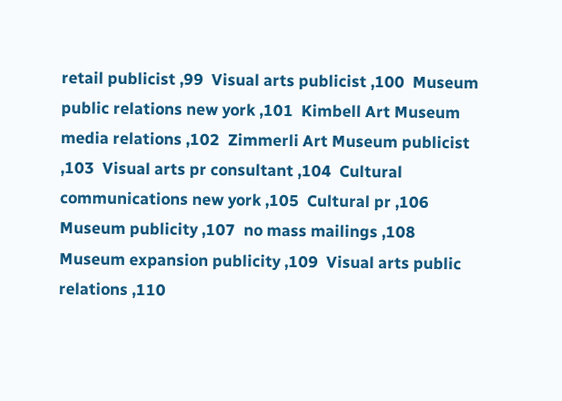retail publicist ,99  Visual arts publicist ,100  Museum public relations new york ,101  Kimbell Art Museum media relations ,102  Zimmerli Art Museum publicist ,103  Visual arts pr consultant ,104  Cultural communications new york ,105  Cultural pr ,106  Museum publicity ,107  no mass mailings ,108  Museum expansion publicity ,109  Visual arts public relations ,110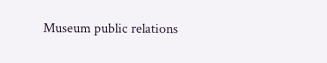Museum public relations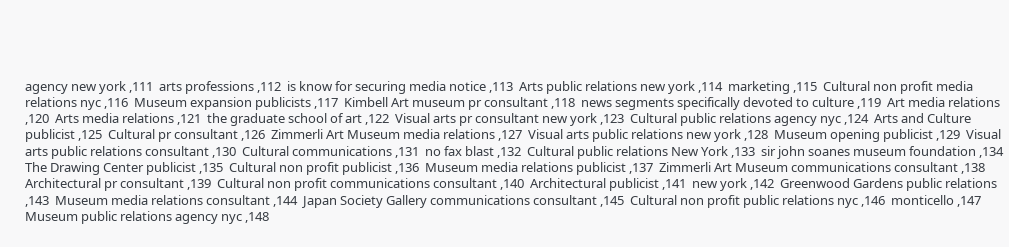agency new york ,111  arts professions ,112  is know for securing media notice ,113  Arts public relations new york ,114  marketing ,115  Cultural non profit media relations nyc ,116  Museum expansion publicists ,117  Kimbell Art museum pr consultant ,118  news segments specifically devoted to culture ,119  Art media relations ,120  Arts media relations ,121  the graduate school of art ,122  Visual arts pr consultant new york ,123  Cultural public relations agency nyc ,124  Arts and Culture publicist ,125  Cultural pr consultant ,126  Zimmerli Art Museum media relations ,127  Visual arts public relations new york ,128  Museum opening publicist ,129  Visual arts public relations consultant ,130  Cultural communications ,131  no fax blast ,132  Cultural public relations New York ,133  sir john soanes museum foundation ,134  The Drawing Center publicist ,135  Cultural non profit publicist ,136  Museum media relations publicist ,137  Zimmerli Art Museum communications consultant ,138  Architectural pr consultant ,139  Cultural non profit communications consultant ,140  Architectural publicist ,141  new york ,142  Greenwood Gardens public relations ,143  Museum media relations consultant ,144  Japan Society Gallery communications consultant ,145  Cultural non profit public relations nyc ,146  monticello ,147  Museum public relations agency nyc ,148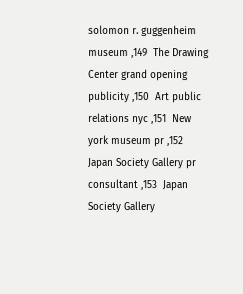solomon r. guggenheim museum ,149  The Drawing Center grand opening publicity ,150  Art public relations nyc ,151  New york museum pr ,152  Japan Society Gallery pr consultant ,153  Japan Society Gallery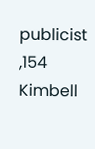publicist ,154  Kimbell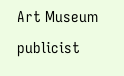Art Museum publicist